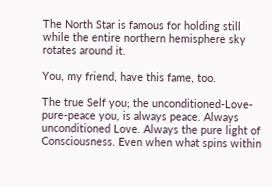The North Star is famous for holding still while the entire northern hemisphere sky rotates around it.

You, my friend, have this fame, too.

The true Self you; the unconditioned-Love-pure-peace you, is always peace. Always unconditioned Love. Always the pure light of Consciousness. Even when what spins within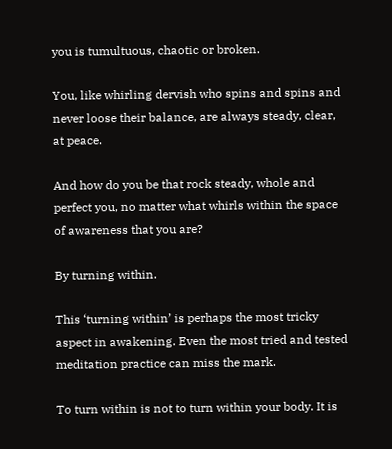you is tumultuous, chaotic or broken.

You, like whirling dervish who spins and spins and never loose their balance, are always steady, clear, at peace.

And how do you be that rock steady, whole and perfect you, no matter what whirls within the space of awareness that you are?

By turning within.

This ‘turning within’ is perhaps the most tricky aspect in awakening. Even the most tried and tested meditation practice can miss the mark.

To turn within is not to turn within your body. It is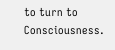to turn to Consciousness.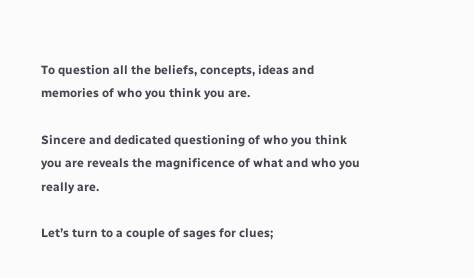To question all the beliefs, concepts, ideas and memories of who you think you are.

Sincere and dedicated questioning of who you think you are reveals the magnificence of what and who you really are.

Let’s turn to a couple of sages for clues;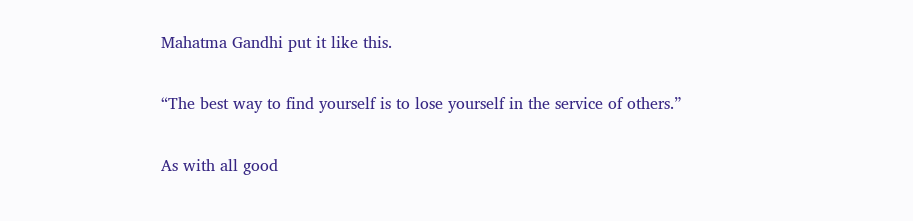Mahatma Gandhi put it like this.

“The best way to find yourself is to lose yourself in the service of others.”

As with all good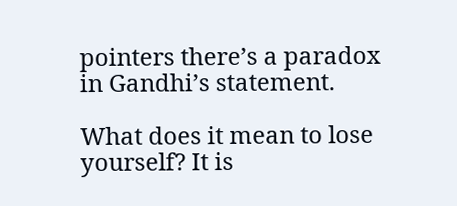pointers there’s a paradox in Gandhi’s statement.

What does it mean to lose yourself? It is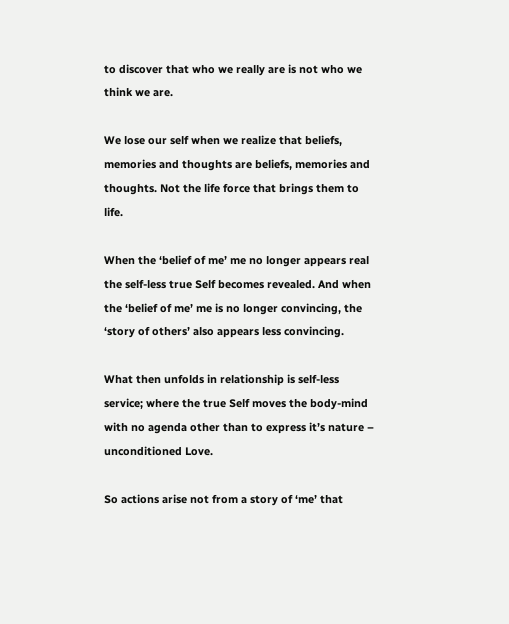to discover that who we really are is not who we think we are.

We lose our self when we realize that beliefs, memories and thoughts are beliefs, memories and thoughts. Not the life force that brings them to life.

When the ‘belief of me’ me no longer appears real the self-less true Self becomes revealed. And when the ‘belief of me’ me is no longer convincing, the ‘story of others’ also appears less convincing.

What then unfolds in relationship is self-less service; where the true Self moves the body-mind with no agenda other than to express it’s nature – unconditioned Love.

So actions arise not from a story of ‘me’ that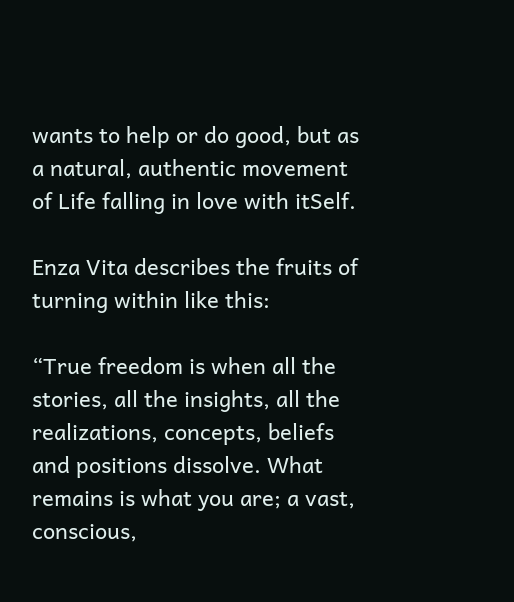wants to help or do good, but as a natural, authentic movement of Life falling in love with itSelf.

Enza Vita describes the fruits of turning within like this:

“True freedom is when all the stories, all the insights, all the realizations, concepts, beliefs and positions dissolve. What remains is what you are; a vast, conscious,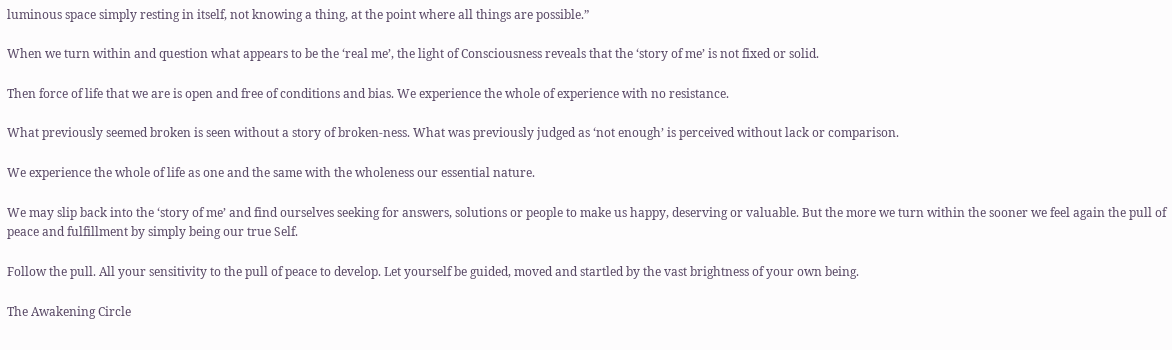luminous space simply resting in itself, not knowing a thing, at the point where all things are possible.”

When we turn within and question what appears to be the ‘real me’, the light of Consciousness reveals that the ‘story of me’ is not fixed or solid.

Then force of life that we are is open and free of conditions and bias. We experience the whole of experience with no resistance.

What previously seemed broken is seen without a story of broken-ness. What was previously judged as ‘not enough’ is perceived without lack or comparison.

We experience the whole of life as one and the same with the wholeness our essential nature.

We may slip back into the ‘story of me’ and find ourselves seeking for answers, solutions or people to make us happy, deserving or valuable. But the more we turn within the sooner we feel again the pull of peace and fulfillment by simply being our true Self.

Follow the pull. All your sensitivity to the pull of peace to develop. Let yourself be guided, moved and startled by the vast brightness of your own being.

The Awakening Circle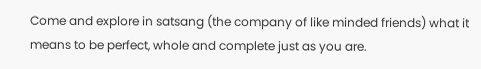Come and explore in satsang (the company of like minded friends) what it means to be perfect, whole and complete just as you are.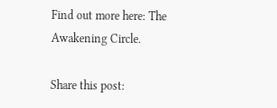Find out more here: The Awakening Circle.

Share this post: